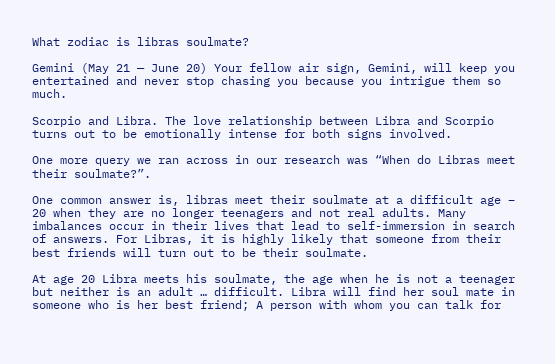What zodiac is libras soulmate?

Gemini (May 21 — June 20) Your fellow air sign, Gemini, will keep you entertained and never stop chasing you because you intrigue them so much.

Scorpio and Libra. The love relationship between Libra and Scorpio turns out to be emotionally intense for both signs involved.

One more query we ran across in our research was “When do Libras meet their soulmate?”.

One common answer is, libras meet their soulmate at a difficult age – 20 when they are no longer teenagers and not real adults. Many imbalances occur in their lives that lead to self-immersion in search of answers. For Libras, it is highly likely that someone from their best friends will turn out to be their soulmate.

At age 20 Libra meets his soulmate, the age when he is not a teenager but neither is an adult … difficult. Libra will find her soul mate in someone who is her best friend; A person with whom you can talk for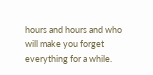hours and hours and who will make you forget everything for a while.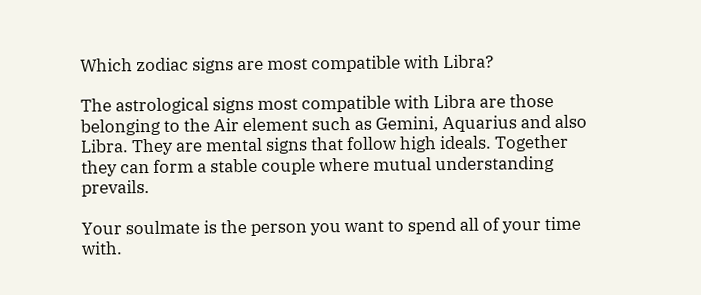Which zodiac signs are most compatible with Libra?

The astrological signs most compatible with Libra are those belonging to the Air element such as Gemini, Aquarius and also Libra. They are mental signs that follow high ideals. Together they can form a stable couple where mutual understanding prevails.

Your soulmate is the person you want to spend all of your time with.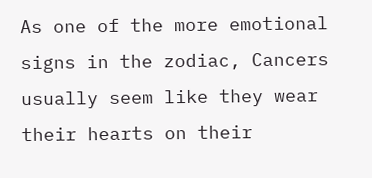As one of the more emotional signs in the zodiac, Cancers usually seem like they wear their hearts on their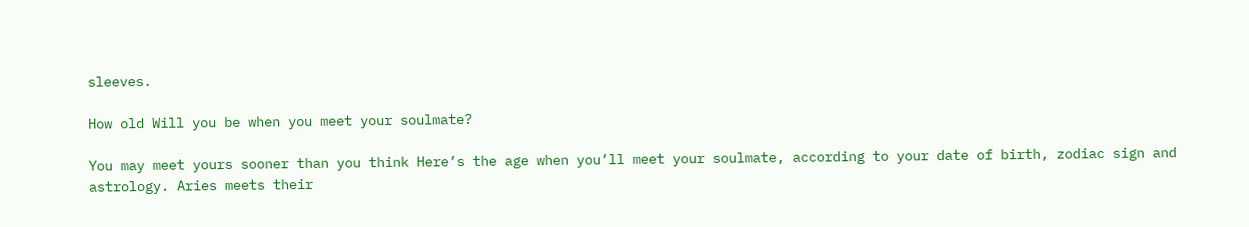sleeves.

How old Will you be when you meet your soulmate?

You may meet yours sooner than you think Here’s the age when you’ll meet your soulmate, according to your date of birth, zodiac sign and astrology. Aries meets their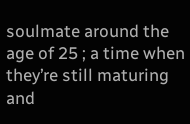soulmate around the age of 25 ; a time when they’re still maturing and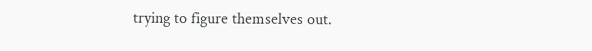trying to figure themselves out.